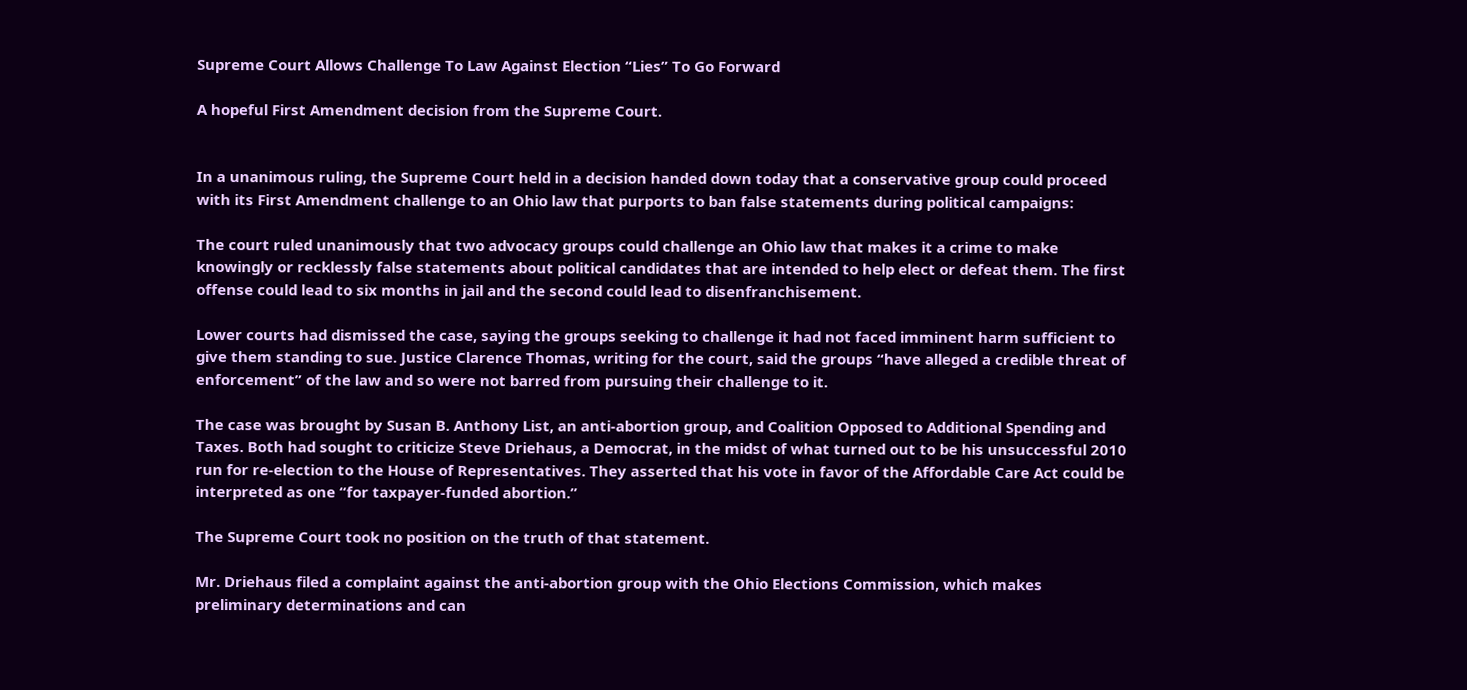Supreme Court Allows Challenge To Law Against Election “Lies” To Go Forward

A hopeful First Amendment decision from the Supreme Court.


In a unanimous ruling, the Supreme Court held in a decision handed down today that a conservative group could proceed with its First Amendment challenge to an Ohio law that purports to ban false statements during political campaigns:

The court ruled unanimously that two advocacy groups could challenge an Ohio law that makes it a crime to make knowingly or recklessly false statements about political candidates that are intended to help elect or defeat them. The first offense could lead to six months in jail and the second could lead to disenfranchisement.

Lower courts had dismissed the case, saying the groups seeking to challenge it had not faced imminent harm sufficient to give them standing to sue. Justice Clarence Thomas, writing for the court, said the groups “have alleged a credible threat of enforcement” of the law and so were not barred from pursuing their challenge to it.

The case was brought by Susan B. Anthony List, an anti-abortion group, and Coalition Opposed to Additional Spending and Taxes. Both had sought to criticize Steve Driehaus, a Democrat, in the midst of what turned out to be his unsuccessful 2010 run for re-election to the House of Representatives. They asserted that his vote in favor of the Affordable Care Act could be interpreted as one “for taxpayer-funded abortion.”

The Supreme Court took no position on the truth of that statement.

Mr. Driehaus filed a complaint against the anti-abortion group with the Ohio Elections Commission, which makes preliminary determinations and can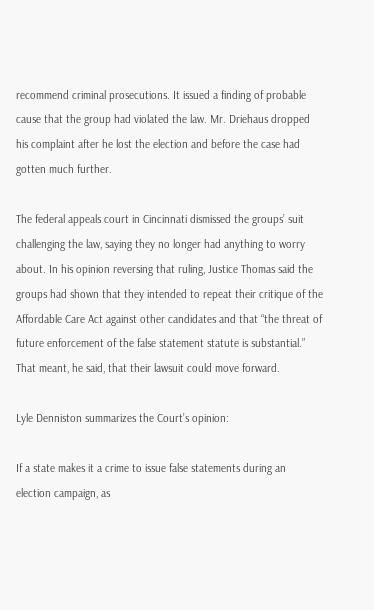recommend criminal prosecutions. It issued a finding of probable cause that the group had violated the law. Mr. Driehaus dropped his complaint after he lost the election and before the case had gotten much further.

The federal appeals court in Cincinnati dismissed the groups’ suit challenging the law, saying they no longer had anything to worry about. In his opinion reversing that ruling, Justice Thomas said the groups had shown that they intended to repeat their critique of the Affordable Care Act against other candidates and that “the threat of future enforcement of the false statement statute is substantial.” That meant, he said, that their lawsuit could move forward.

Lyle Denniston summarizes the Court’s opinion:

If a state makes it a crime to issue false statements during an election campaign, as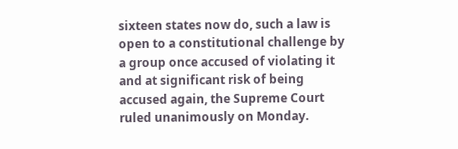sixteen states now do, such a law is open to a constitutional challenge by a group once accused of violating it and at significant risk of being accused again, the Supreme Court ruled unanimously on Monday.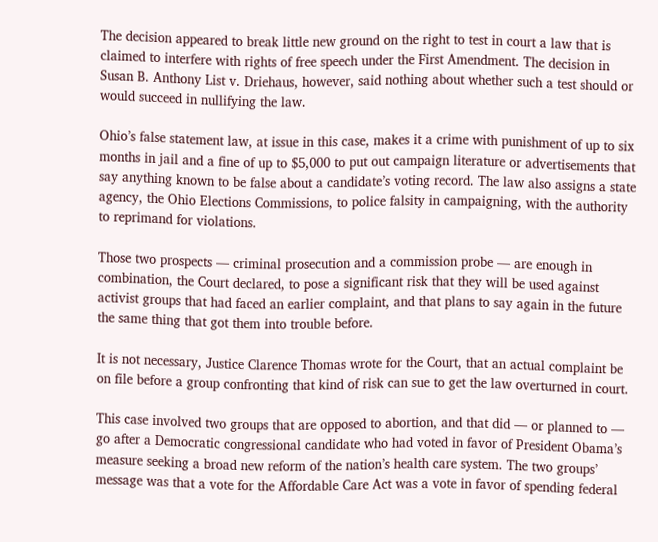The decision appeared to break little new ground on the right to test in court a law that is claimed to interfere with rights of free speech under the First Amendment. The decision in Susan B. Anthony List v. Driehaus, however, said nothing about whether such a test should or would succeed in nullifying the law.

Ohio’s false statement law, at issue in this case, makes it a crime with punishment of up to six months in jail and a fine of up to $5,000 to put out campaign literature or advertisements that say anything known to be false about a candidate’s voting record. The law also assigns a state agency, the Ohio Elections Commissions, to police falsity in campaigning, with the authority to reprimand for violations.

Those two prospects — criminal prosecution and a commission probe — are enough in combination, the Court declared, to pose a significant risk that they will be used against activist groups that had faced an earlier complaint, and that plans to say again in the future the same thing that got them into trouble before.

It is not necessary, Justice Clarence Thomas wrote for the Court, that an actual complaint be on file before a group confronting that kind of risk can sue to get the law overturned in court.

This case involved two groups that are opposed to abortion, and that did — or planned to — go after a Democratic congressional candidate who had voted in favor of President Obama’s measure seeking a broad new reform of the nation’s health care system. The two groups’ message was that a vote for the Affordable Care Act was a vote in favor of spending federal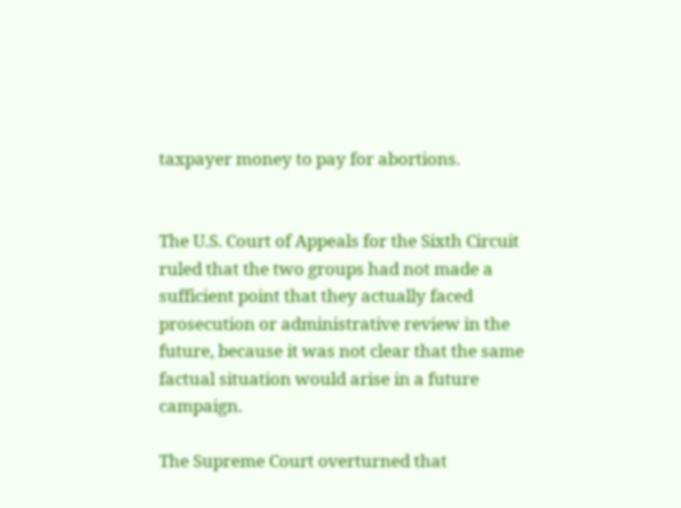taxpayer money to pay for abortions.


The U.S. Court of Appeals for the Sixth Circuit ruled that the two groups had not made a sufficient point that they actually faced prosecution or administrative review in the future, because it was not clear that the same factual situation would arise in a future campaign.

The Supreme Court overturned that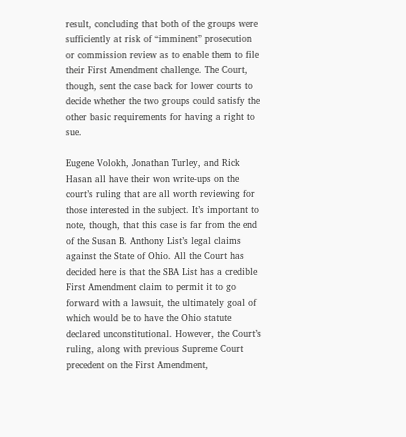result, concluding that both of the groups were sufficiently at risk of “imminent” prosecution or commission review as to enable them to file their First Amendment challenge. The Court, though, sent the case back for lower courts to decide whether the two groups could satisfy the other basic requirements for having a right to sue.

Eugene Volokh, Jonathan Turley, and Rick Hasan all have their won write-ups on the court’s ruling that are all worth reviewing for those interested in the subject. It’s important to note, though, that this case is far from the end of the Susan B. Anthony List’s legal claims against the State of Ohio. All the Court has decided here is that the SBA List has a credible First Amendment claim to permit it to go forward with a lawsuit, the ultimately goal of which would be to have the Ohio statute declared unconstitutional. However, the Court’s ruling, along with previous Supreme Court precedent on the First Amendment,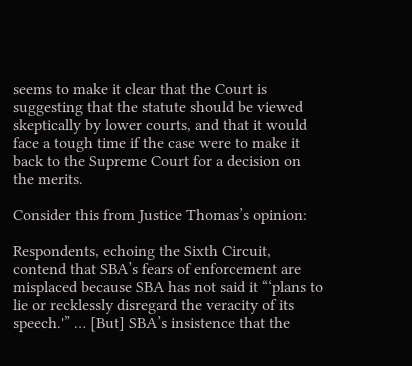seems to make it clear that the Court is suggesting that the statute should be viewed skeptically by lower courts, and that it would face a tough time if the case were to make it back to the Supreme Court for a decision on the merits.

Consider this from Justice Thomas’s opinion:

Respondents, echoing the Sixth Circuit, contend that SBA’s fears of enforcement are misplaced because SBA has not said it “‘plans to lie or recklessly disregard the veracity of its speech.'” … [But] SBA’s insistence that the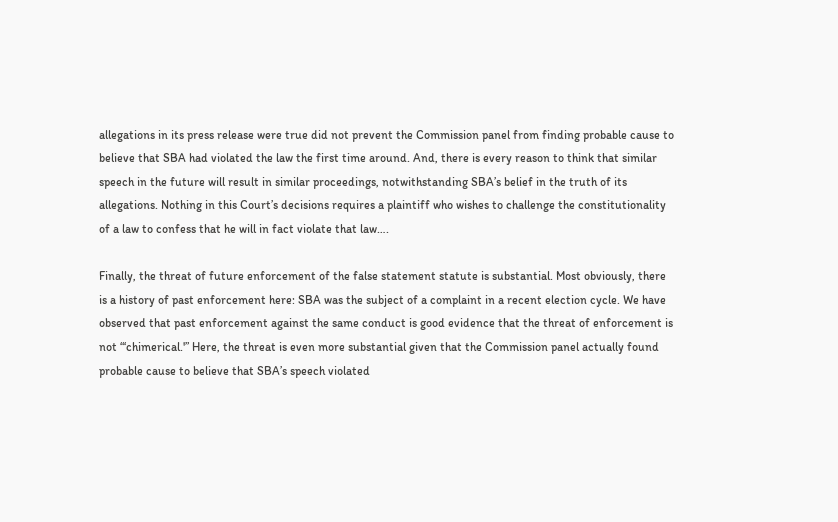allegations in its press release were true did not prevent the Commission panel from finding probable cause to believe that SBA had violated the law the first time around. And, there is every reason to think that similar speech in the future will result in similar proceedings, notwithstanding SBA’s belief in the truth of its allegations. Nothing in this Court’s decisions requires a plaintiff who wishes to challenge the constitutionality of a law to confess that he will in fact violate that law….

Finally, the threat of future enforcement of the false statement statute is substantial. Most obviously, there is a history of past enforcement here: SBA was the subject of a complaint in a recent election cycle. We have observed that past enforcement against the same conduct is good evidence that the threat of enforcement is not “‘chimerical.'” Here, the threat is even more substantial given that the Commission panel actually found probable cause to believe that SBA’s speech violated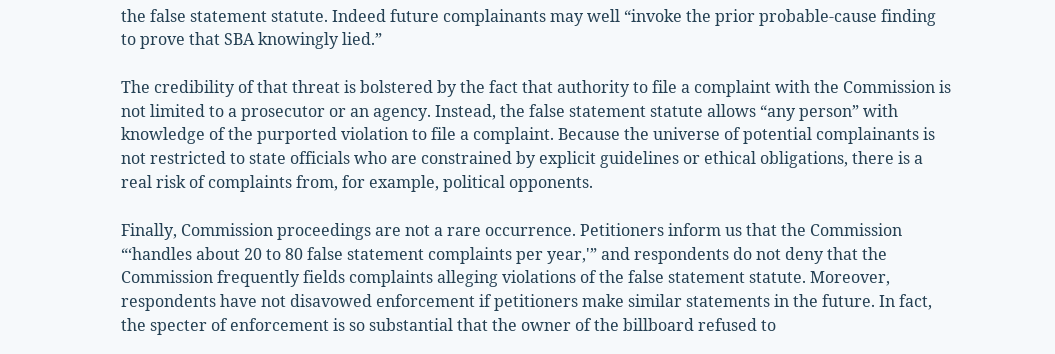the false statement statute. Indeed future complainants may well “invoke the prior probable-cause finding to prove that SBA knowingly lied.”

The credibility of that threat is bolstered by the fact that authority to file a complaint with the Commission is not limited to a prosecutor or an agency. Instead, the false statement statute allows “any person” with knowledge of the purported violation to file a complaint. Because the universe of potential complainants is not restricted to state officials who are constrained by explicit guidelines or ethical obligations, there is a real risk of complaints from, for example, political opponents.

Finally, Commission proceedings are not a rare occurrence. Petitioners inform us that the Commission “‘handles about 20 to 80 false statement complaints per year,'” and respondents do not deny that the Commission frequently fields complaints alleging violations of the false statement statute. Moreover, respondents have not disavowed enforcement if petitioners make similar statements in the future. In fact, the specter of enforcement is so substantial that the owner of the billboard refused to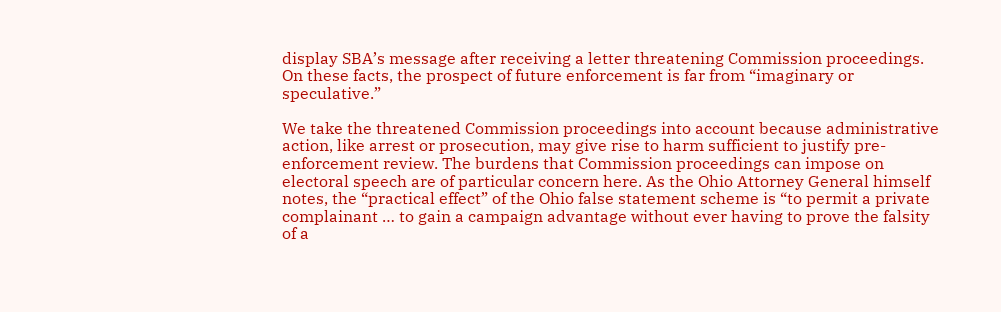display SBA’s message after receiving a letter threatening Commission proceedings. On these facts, the prospect of future enforcement is far from “imaginary or speculative.”

We take the threatened Commission proceedings into account because administrative action, like arrest or prosecution, may give rise to harm sufficient to justify pre-enforcement review. The burdens that Commission proceedings can impose on electoral speech are of particular concern here. As the Ohio Attorney General himself notes, the “practical effect” of the Ohio false statement scheme is “to permit a private complainant … to gain a campaign advantage without ever having to prove the falsity of a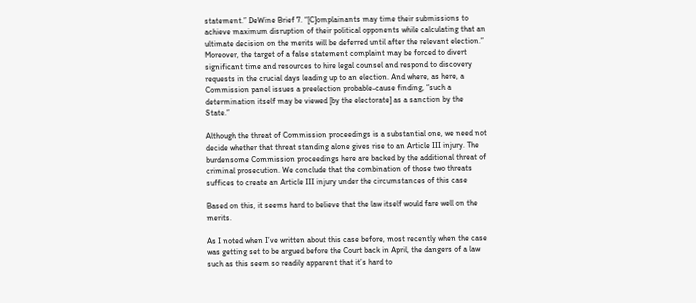statement.” DeWine Brief 7. “[C]omplainants may time their submissions to achieve maximum disruption of their political opponents while calculating that an ultimate decision on the merits will be deferred until after the relevant election.” Moreover, the target of a false statement complaint may be forced to divert significant time and resources to hire legal counsel and respond to discovery requests in the crucial days leading up to an election. And where, as here, a Commission panel issues a preelection probable-cause finding, “such a determination itself may be viewed [by the electorate] as a sanction by the State.”

Although the threat of Commission proceedings is a substantial one, we need not decide whether that threat standing alone gives rise to an Article III injury. The burdensome Commission proceedings here are backed by the additional threat of criminal prosecution. We conclude that the combination of those two threats suffices to create an Article III injury under the circumstances of this case

Based on this, it seems hard to believe that the law itself would fare well on the merits.

As I noted when I’ve written about this case before, most recently when the case was getting set to be argued before the Court back in April, the dangers of a law such as this seem so readily apparent that it’s hard to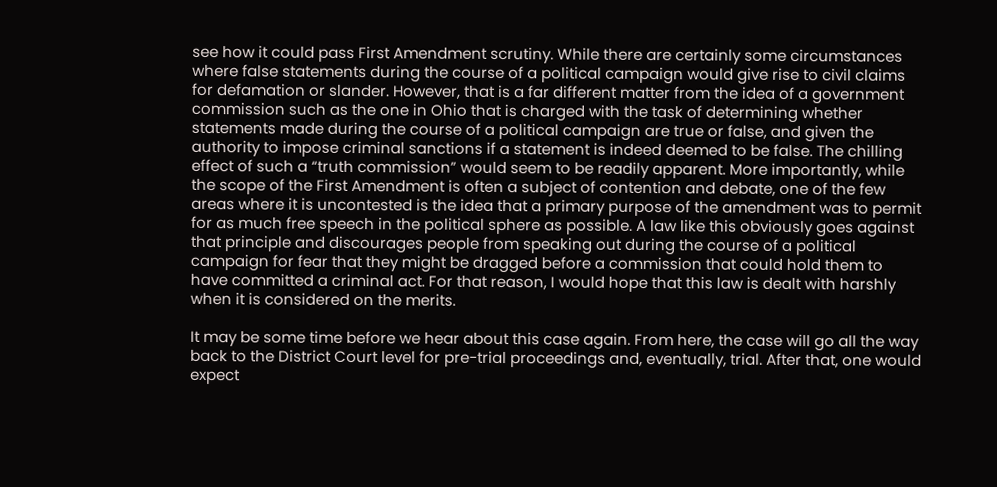see how it could pass First Amendment scrutiny. While there are certainly some circumstances where false statements during the course of a political campaign would give rise to civil claims for defamation or slander. However, that is a far different matter from the idea of a government commission such as the one in Ohio that is charged with the task of determining whether statements made during the course of a political campaign are true or false, and given the authority to impose criminal sanctions if a statement is indeed deemed to be false. The chilling effect of such a “truth commission” would seem to be readily apparent. More importantly, while the scope of the First Amendment is often a subject of contention and debate, one of the few areas where it is uncontested is the idea that a primary purpose of the amendment was to permit for as much free speech in the political sphere as possible. A law like this obviously goes against that principle and discourages people from speaking out during the course of a political campaign for fear that they might be dragged before a commission that could hold them to have committed a criminal act. For that reason, I would hope that this law is dealt with harshly when it is considered on the merits.

It may be some time before we hear about this case again. From here, the case will go all the way back to the District Court level for pre-trial proceedings and, eventually, trial. After that, one would expect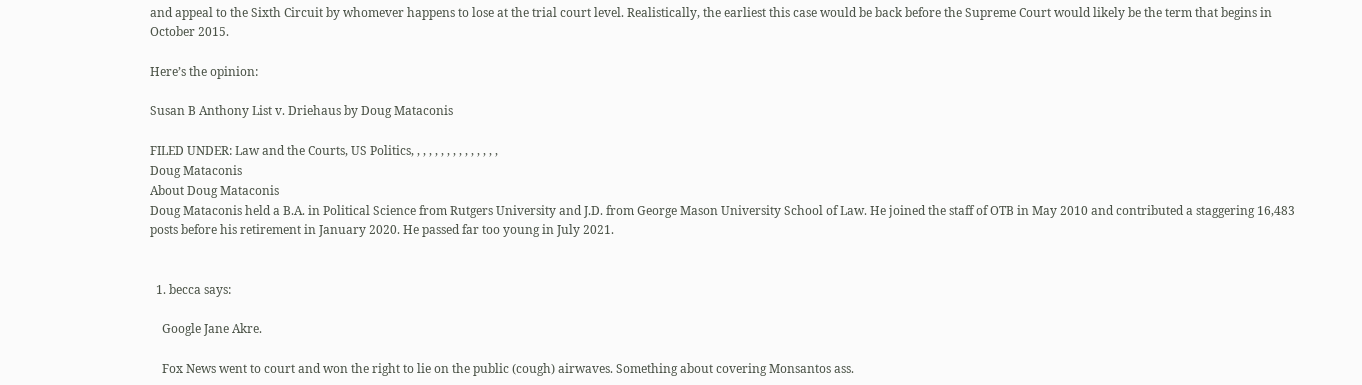and appeal to the Sixth Circuit by whomever happens to lose at the trial court level. Realistically, the earliest this case would be back before the Supreme Court would likely be the term that begins in October 2015.

Here’s the opinion:

Susan B Anthony List v. Driehaus by Doug Mataconis

FILED UNDER: Law and the Courts, US Politics, , , , , , , , , , , , , , ,
Doug Mataconis
About Doug Mataconis
Doug Mataconis held a B.A. in Political Science from Rutgers University and J.D. from George Mason University School of Law. He joined the staff of OTB in May 2010 and contributed a staggering 16,483 posts before his retirement in January 2020. He passed far too young in July 2021.


  1. becca says:

    Google Jane Akre.

    Fox News went to court and won the right to lie on the public (cough) airwaves. Something about covering Monsantos ass.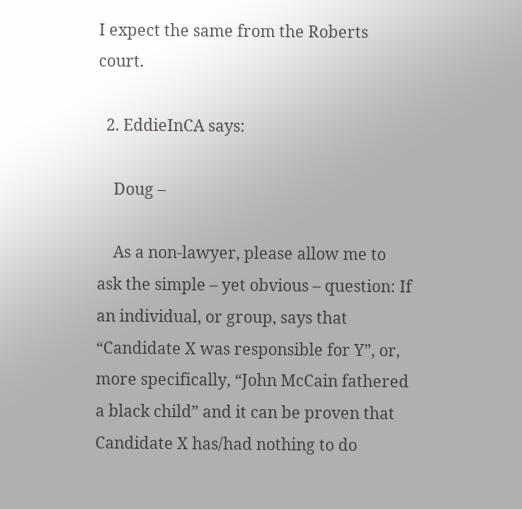I expect the same from the Roberts court.

  2. EddieInCA says:

    Doug –

    As a non-lawyer, please allow me to ask the simple – yet obvious – question: If an individual, or group, says that “Candidate X was responsible for Y”, or, more specifically, “John McCain fathered a black child” and it can be proven that Candidate X has/had nothing to do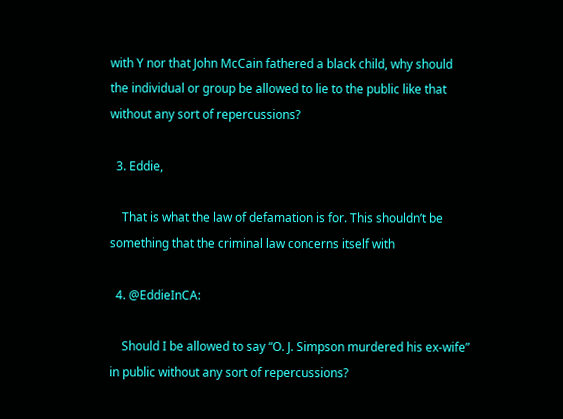with Y nor that John McCain fathered a black child, why should the individual or group be allowed to lie to the public like that without any sort of repercussions?

  3. Eddie,

    That is what the law of defamation is for. This shouldn’t be something that the criminal law concerns itself with

  4. @EddieInCA:

    Should I be allowed to say “O. J. Simpson murdered his ex-wife” in public without any sort of repercussions?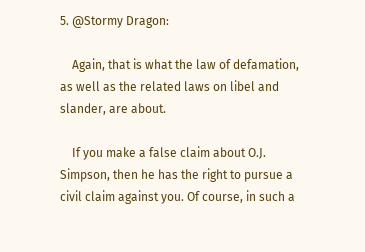5. @Stormy Dragon:

    Again, that is what the law of defamation, as well as the related laws on libel and slander, are about.

    If you make a false claim about O.J. Simpson, then he has the right to pursue a civil claim against you. Of course, in such a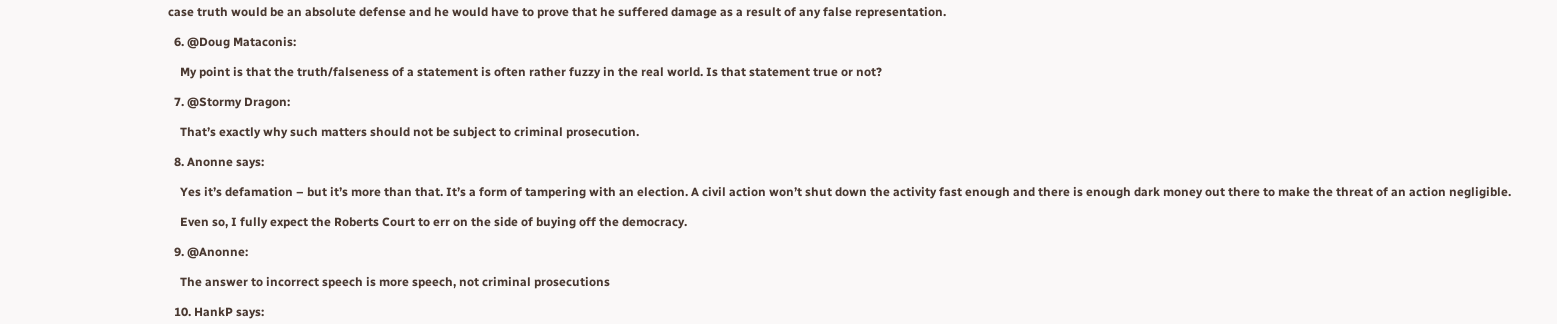case truth would be an absolute defense and he would have to prove that he suffered damage as a result of any false representation.

  6. @Doug Mataconis:

    My point is that the truth/falseness of a statement is often rather fuzzy in the real world. Is that statement true or not?

  7. @Stormy Dragon:

    That’s exactly why such matters should not be subject to criminal prosecution.

  8. Anonne says:

    Yes it’s defamation – but it’s more than that. It’s a form of tampering with an election. A civil action won’t shut down the activity fast enough and there is enough dark money out there to make the threat of an action negligible.

    Even so, I fully expect the Roberts Court to err on the side of buying off the democracy.

  9. @Anonne:

    The answer to incorrect speech is more speech, not criminal prosecutions

  10. HankP says: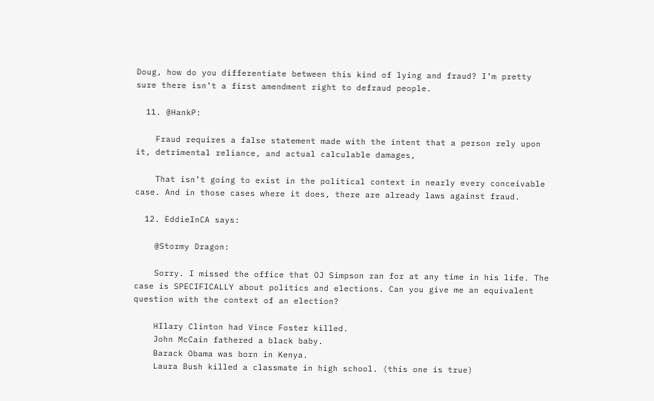Doug, how do you differentiate between this kind of lying and fraud? I’m pretty sure there isn’t a first amendment right to defraud people.

  11. @HankP:

    Fraud requires a false statement made with the intent that a person rely upon it, detrimental reliance, and actual calculable damages,

    That isn’t going to exist in the political context in nearly every conceivable case. And in those cases where it does, there are already laws against fraud.

  12. EddieInCA says:

    @Stormy Dragon:

    Sorry. I missed the office that OJ Simpson ran for at any time in his life. The case is SPECIFICALLY about politics and elections. Can you give me an equivalent question with the context of an election?

    HIlary Clinton had Vince Foster killed.
    John McCain fathered a black baby.
    Barack Obama was born in Kenya.
    Laura Bush killed a classmate in high school. (this one is true)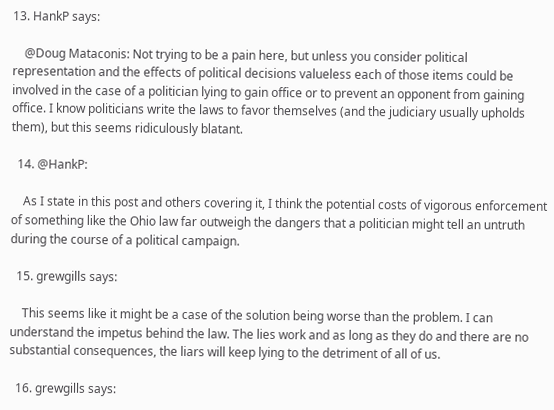13. HankP says:

    @Doug Mataconis: Not trying to be a pain here, but unless you consider political representation and the effects of political decisions valueless each of those items could be involved in the case of a politician lying to gain office or to prevent an opponent from gaining office. I know politicians write the laws to favor themselves (and the judiciary usually upholds them), but this seems ridiculously blatant.

  14. @HankP:

    As I state in this post and others covering it, I think the potential costs of vigorous enforcement of something like the Ohio law far outweigh the dangers that a politician might tell an untruth during the course of a political campaign.

  15. grewgills says:

    This seems like it might be a case of the solution being worse than the problem. I can understand the impetus behind the law. The lies work and as long as they do and there are no substantial consequences, the liars will keep lying to the detriment of all of us.

  16. grewgills says: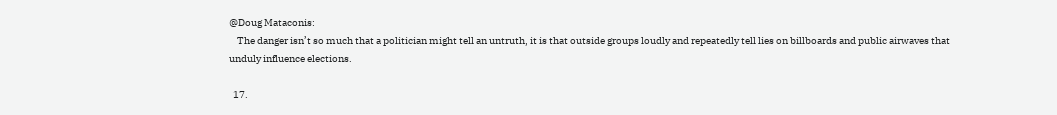@Doug Mataconis:
    The danger isn’t so much that a politician might tell an untruth, it is that outside groups loudly and repeatedly tell lies on billboards and public airwaves that unduly influence elections.

  17.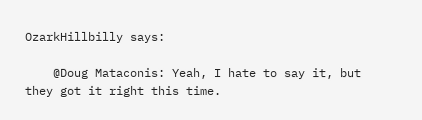OzarkHillbilly says:

    @Doug Mataconis: Yeah, I hate to say it, but they got it right this time.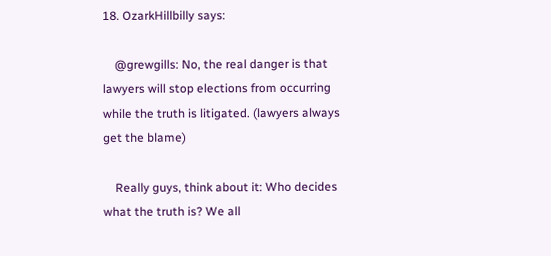18. OzarkHillbilly says:

    @grewgills: No, the real danger is that lawyers will stop elections from occurring while the truth is litigated. (lawyers always get the blame)

    Really guys, think about it: Who decides what the truth is? We all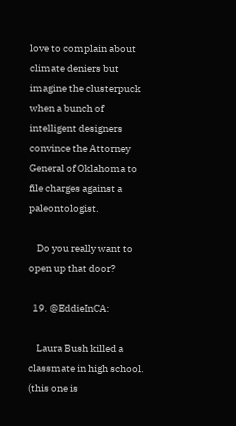love to complain about climate deniers but imagine the clusterpuck when a bunch of intelligent designers convince the Attorney General of Oklahoma to file charges against a paleontologist.

    Do you really want to open up that door?

  19. @EddieInCA:

    Laura Bush killed a classmate in high school. (this one is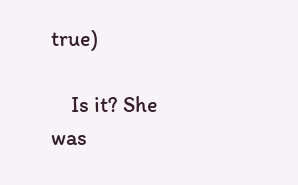true)

    Is it? She was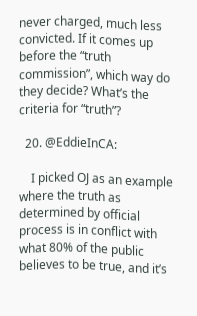never charged, much less convicted. If it comes up before the “truth commission”, which way do they decide? What’s the criteria for “truth”?

  20. @EddieInCA:

    I picked OJ as an example where the truth as determined by official process is in conflict with what 80% of the public believes to be true, and it’s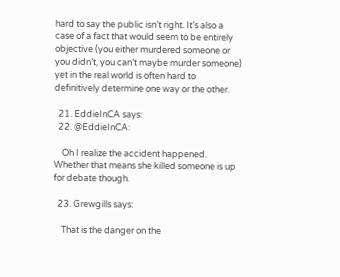hard to say the public isn’t right. It’s also a case of a fact that would seem to be entirely objective (you either murdered someone or you didn’t, you can’t maybe murder someone) yet in the real world is often hard to definitively determine one way or the other.

  21. EddieInCA says:
  22. @EddieInCA:

    Oh I realize the accident happened. Whether that means she killed someone is up for debate though.

  23. Grewgills says:

    That is the danger on the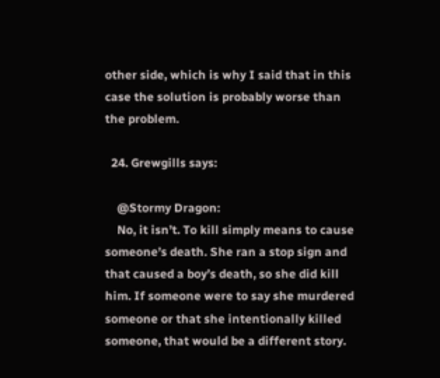other side, which is why I said that in this case the solution is probably worse than the problem.

  24. Grewgills says:

    @Stormy Dragon:
    No, it isn’t. To kill simply means to cause someone’s death. She ran a stop sign and that caused a boy’s death, so she did kill him. If someone were to say she murdered someone or that she intentionally killed someone, that would be a different story.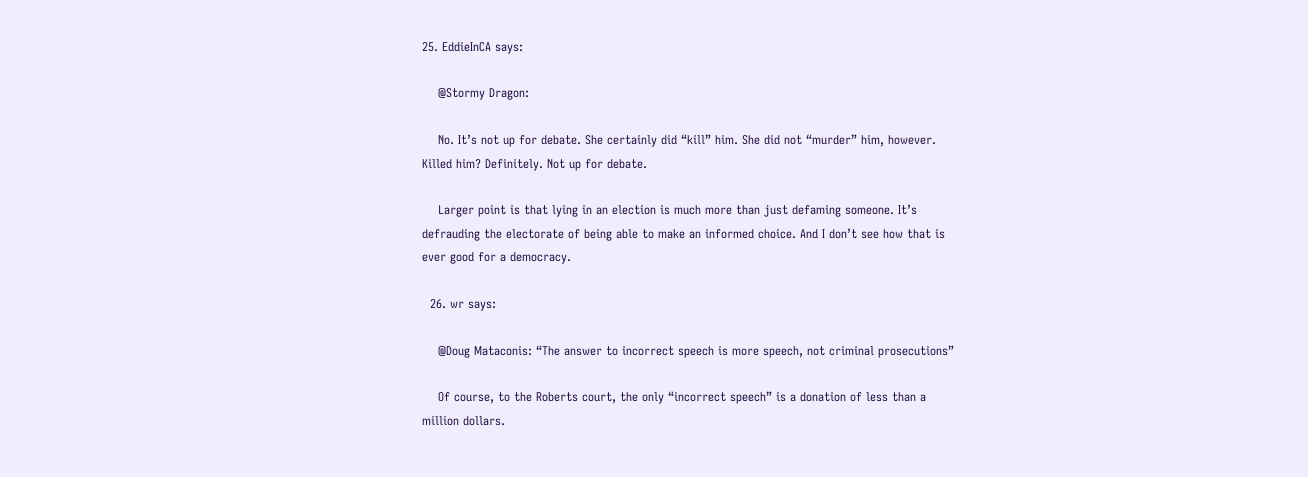25. EddieInCA says:

    @Stormy Dragon:

    No. It’s not up for debate. She certainly did “kill” him. She did not “murder” him, however. Killed him? Definitely. Not up for debate.

    Larger point is that lying in an election is much more than just defaming someone. It’s defrauding the electorate of being able to make an informed choice. And I don’t see how that is ever good for a democracy.

  26. wr says:

    @Doug Mataconis: “The answer to incorrect speech is more speech, not criminal prosecutions”

    Of course, to the Roberts court, the only “incorrect speech” is a donation of less than a million dollars.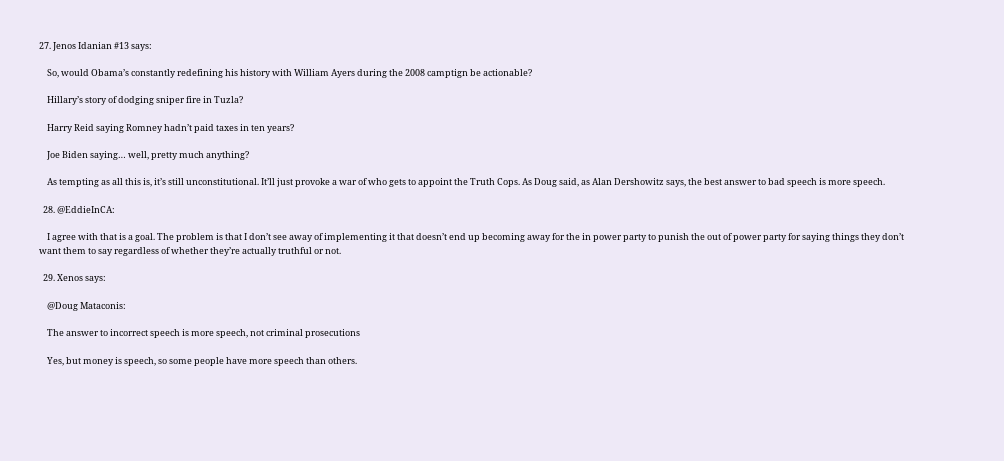27. Jenos Idanian #13 says:

    So, would Obama’s constantly redefining his history with William Ayers during the 2008 camptign be actionable?

    Hillary’s story of dodging sniper fire in Tuzla?

    Harry Reid saying Romney hadn’t paid taxes in ten years?

    Joe Biden saying… well, pretty much anything?

    As tempting as all this is, it’s still unconstitutional. It’ll just provoke a war of who gets to appoint the Truth Cops. As Doug said, as Alan Dershowitz says, the best answer to bad speech is more speech.

  28. @EddieInCA:

    I agree with that is a goal. The problem is that I don’t see away of implementing it that doesn’t end up becoming away for the in power party to punish the out of power party for saying things they don’t want them to say regardless of whether they’re actually truthful or not.

  29. Xenos says:

    @Doug Mataconis:

    The answer to incorrect speech is more speech, not criminal prosecutions

    Yes, but money is speech, so some people have more speech than others.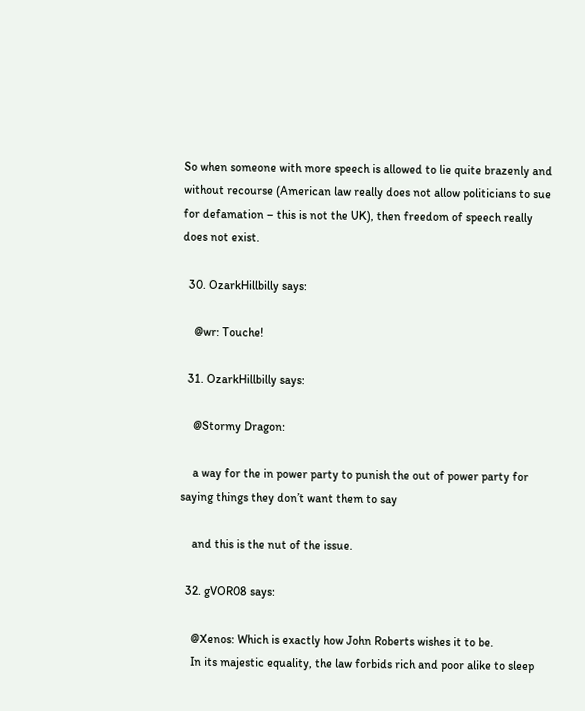So when someone with more speech is allowed to lie quite brazenly and without recourse (American law really does not allow politicians to sue for defamation – this is not the UK), then freedom of speech really does not exist.

  30. OzarkHillbilly says:

    @wr: Touche!

  31. OzarkHillbilly says:

    @Stormy Dragon:

    a way for the in power party to punish the out of power party for saying things they don’t want them to say

    and this is the nut of the issue.

  32. gVOR08 says:

    @Xenos: Which is exactly how John Roberts wishes it to be.
    In its majestic equality, the law forbids rich and poor alike to sleep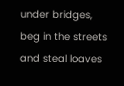under bridges, beg in the streets and steal loaves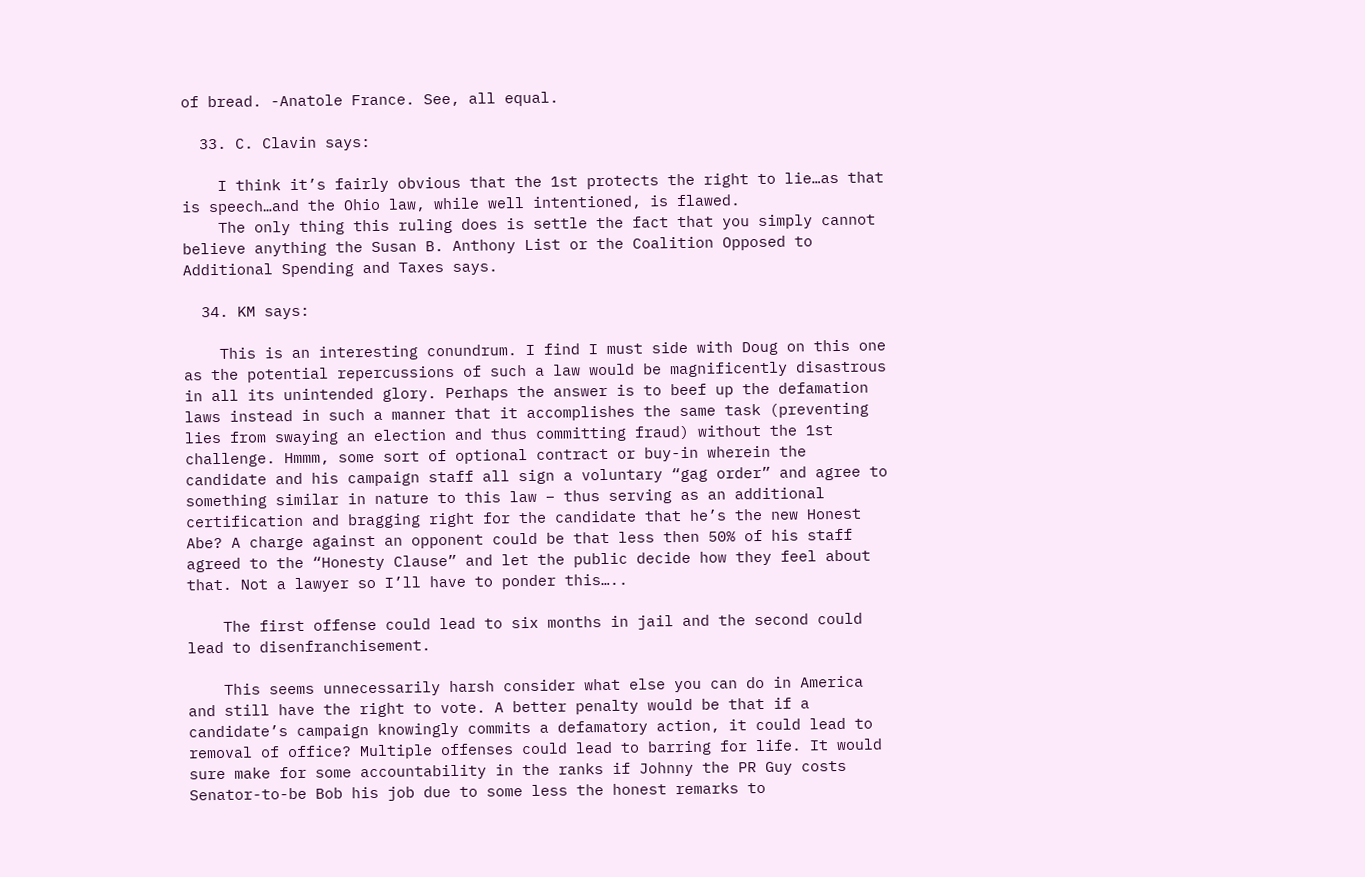of bread. -Anatole France. See, all equal.

  33. C. Clavin says:

    I think it’s fairly obvious that the 1st protects the right to lie…as that is speech…and the Ohio law, while well intentioned, is flawed.
    The only thing this ruling does is settle the fact that you simply cannot believe anything the Susan B. Anthony List or the Coalition Opposed to Additional Spending and Taxes says.

  34. KM says:

    This is an interesting conundrum. I find I must side with Doug on this one as the potential repercussions of such a law would be magnificently disastrous in all its unintended glory. Perhaps the answer is to beef up the defamation laws instead in such a manner that it accomplishes the same task (preventing lies from swaying an election and thus committing fraud) without the 1st challenge. Hmmm, some sort of optional contract or buy-in wherein the candidate and his campaign staff all sign a voluntary “gag order” and agree to something similar in nature to this law – thus serving as an additional certification and bragging right for the candidate that he’s the new Honest Abe? A charge against an opponent could be that less then 50% of his staff agreed to the “Honesty Clause” and let the public decide how they feel about that. Not a lawyer so I’ll have to ponder this…..

    The first offense could lead to six months in jail and the second could lead to disenfranchisement.

    This seems unnecessarily harsh consider what else you can do in America and still have the right to vote. A better penalty would be that if a candidate’s campaign knowingly commits a defamatory action, it could lead to removal of office? Multiple offenses could lead to barring for life. It would sure make for some accountability in the ranks if Johnny the PR Guy costs Senator-to-be Bob his job due to some less the honest remarks to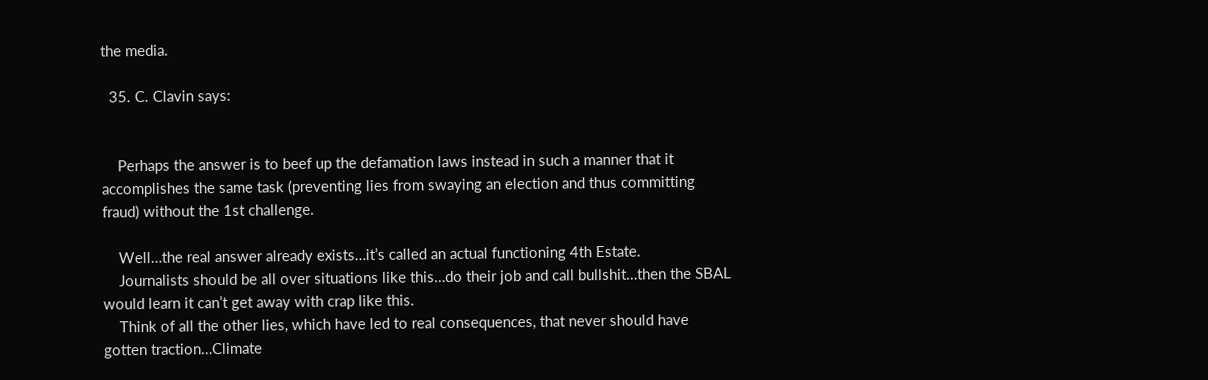the media.

  35. C. Clavin says:


    Perhaps the answer is to beef up the defamation laws instead in such a manner that it accomplishes the same task (preventing lies from swaying an election and thus committing fraud) without the 1st challenge.

    Well…the real answer already exists…it’s called an actual functioning 4th Estate.
    Journalists should be all over situations like this…do their job and call bullshit…then the SBAL would learn it can’t get away with crap like this.
    Think of all the other lies, which have led to real consequences, that never should have gotten traction…Climate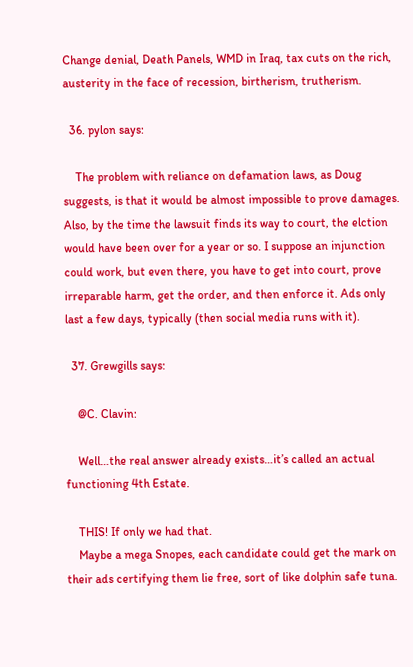Change denial, Death Panels, WMD in Iraq, tax cuts on the rich, austerity in the face of recession, birtherism, trutherism.

  36. pylon says:

    The problem with reliance on defamation laws, as Doug suggests, is that it would be almost impossible to prove damages. Also, by the time the lawsuit finds its way to court, the elction would have been over for a year or so. I suppose an injunction could work, but even there, you have to get into court, prove irreparable harm, get the order, and then enforce it. Ads only last a few days, typically (then social media runs with it).

  37. Grewgills says:

    @C. Clavin:

    Well…the real answer already exists…it’s called an actual functioning 4th Estate.

    THIS! If only we had that.
    Maybe a mega Snopes, each candidate could get the mark on their ads certifying them lie free, sort of like dolphin safe tuna.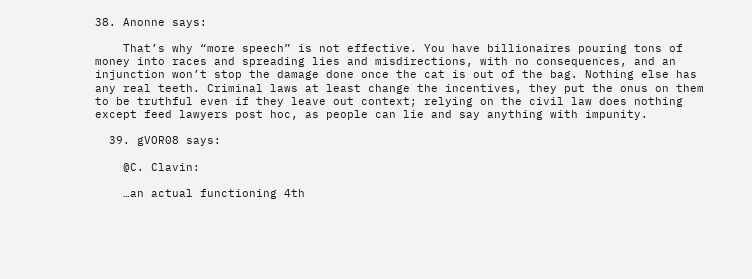38. Anonne says:

    That’s why “more speech” is not effective. You have billionaires pouring tons of money into races and spreading lies and misdirections, with no consequences, and an injunction won’t stop the damage done once the cat is out of the bag. Nothing else has any real teeth. Criminal laws at least change the incentives, they put the onus on them to be truthful even if they leave out context; relying on the civil law does nothing except feed lawyers post hoc, as people can lie and say anything with impunity.

  39. gVOR08 says:

    @C. Clavin:

    …an actual functioning 4th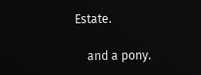Estate.

    and a pony.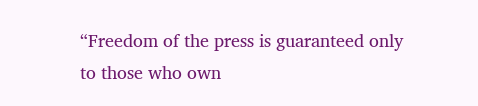“Freedom of the press is guaranteed only to those who own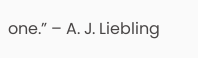one.” – A. J. Liebling